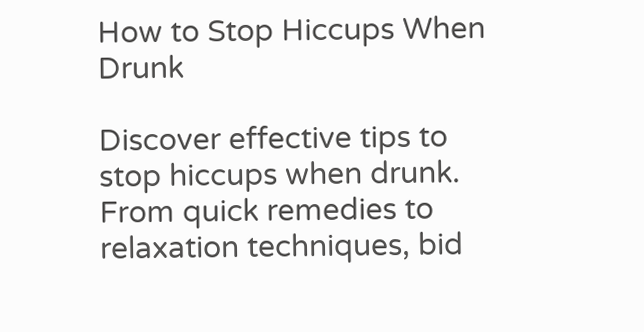How to Stop Hiccups When Drunk

Discover effective tips to stop hiccups when drunk. From quick remedies to relaxation techniques, bid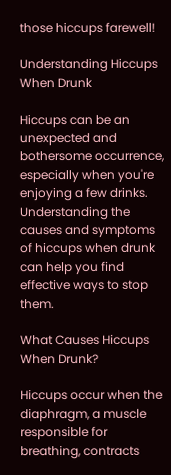those hiccups farewell!

Understanding Hiccups When Drunk

Hiccups can be an unexpected and bothersome occurrence, especially when you're enjoying a few drinks. Understanding the causes and symptoms of hiccups when drunk can help you find effective ways to stop them.

What Causes Hiccups When Drunk?

Hiccups occur when the diaphragm, a muscle responsible for breathing, contracts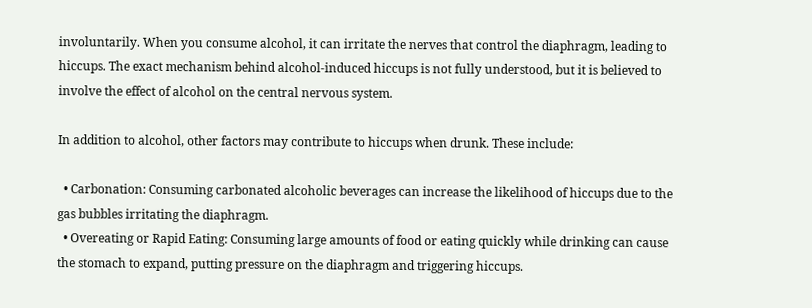involuntarily. When you consume alcohol, it can irritate the nerves that control the diaphragm, leading to hiccups. The exact mechanism behind alcohol-induced hiccups is not fully understood, but it is believed to involve the effect of alcohol on the central nervous system.

In addition to alcohol, other factors may contribute to hiccups when drunk. These include:

  • Carbonation: Consuming carbonated alcoholic beverages can increase the likelihood of hiccups due to the gas bubbles irritating the diaphragm.
  • Overeating or Rapid Eating: Consuming large amounts of food or eating quickly while drinking can cause the stomach to expand, putting pressure on the diaphragm and triggering hiccups.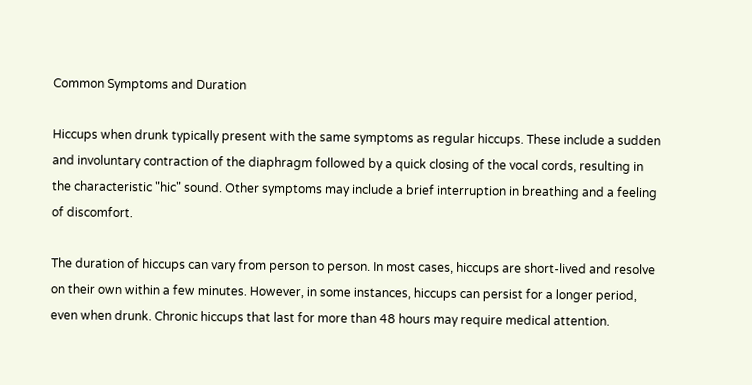Common Symptoms and Duration

Hiccups when drunk typically present with the same symptoms as regular hiccups. These include a sudden and involuntary contraction of the diaphragm followed by a quick closing of the vocal cords, resulting in the characteristic "hic" sound. Other symptoms may include a brief interruption in breathing and a feeling of discomfort.

The duration of hiccups can vary from person to person. In most cases, hiccups are short-lived and resolve on their own within a few minutes. However, in some instances, hiccups can persist for a longer period, even when drunk. Chronic hiccups that last for more than 48 hours may require medical attention.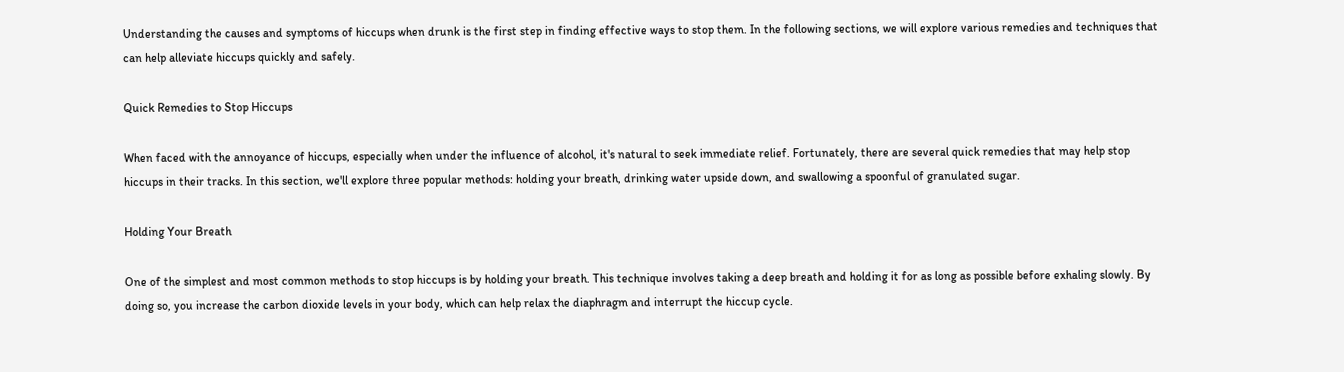Understanding the causes and symptoms of hiccups when drunk is the first step in finding effective ways to stop them. In the following sections, we will explore various remedies and techniques that can help alleviate hiccups quickly and safely.

Quick Remedies to Stop Hiccups

When faced with the annoyance of hiccups, especially when under the influence of alcohol, it's natural to seek immediate relief. Fortunately, there are several quick remedies that may help stop hiccups in their tracks. In this section, we'll explore three popular methods: holding your breath, drinking water upside down, and swallowing a spoonful of granulated sugar.

Holding Your Breath

One of the simplest and most common methods to stop hiccups is by holding your breath. This technique involves taking a deep breath and holding it for as long as possible before exhaling slowly. By doing so, you increase the carbon dioxide levels in your body, which can help relax the diaphragm and interrupt the hiccup cycle.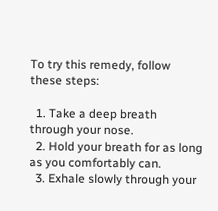To try this remedy, follow these steps:

  1. Take a deep breath through your nose.
  2. Hold your breath for as long as you comfortably can.
  3. Exhale slowly through your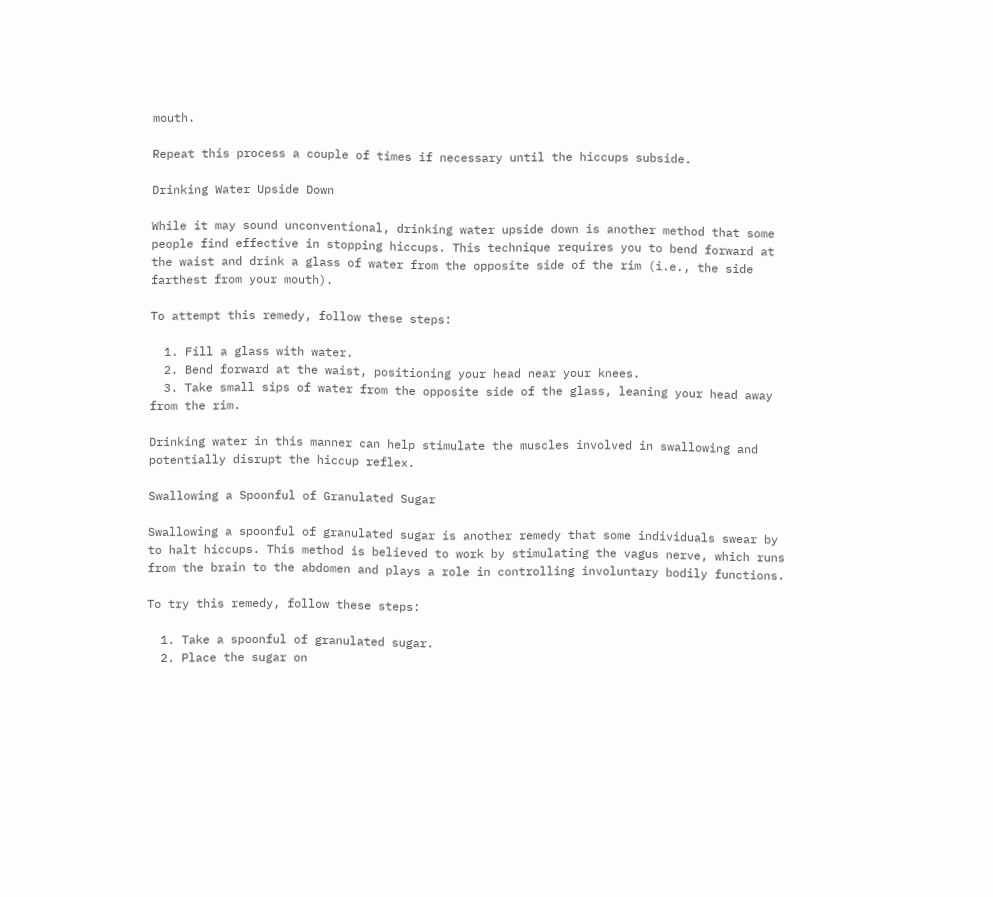mouth.

Repeat this process a couple of times if necessary until the hiccups subside.

Drinking Water Upside Down

While it may sound unconventional, drinking water upside down is another method that some people find effective in stopping hiccups. This technique requires you to bend forward at the waist and drink a glass of water from the opposite side of the rim (i.e., the side farthest from your mouth).

To attempt this remedy, follow these steps:

  1. Fill a glass with water.
  2. Bend forward at the waist, positioning your head near your knees.
  3. Take small sips of water from the opposite side of the glass, leaning your head away from the rim.

Drinking water in this manner can help stimulate the muscles involved in swallowing and potentially disrupt the hiccup reflex.

Swallowing a Spoonful of Granulated Sugar

Swallowing a spoonful of granulated sugar is another remedy that some individuals swear by to halt hiccups. This method is believed to work by stimulating the vagus nerve, which runs from the brain to the abdomen and plays a role in controlling involuntary bodily functions.

To try this remedy, follow these steps:

  1. Take a spoonful of granulated sugar.
  2. Place the sugar on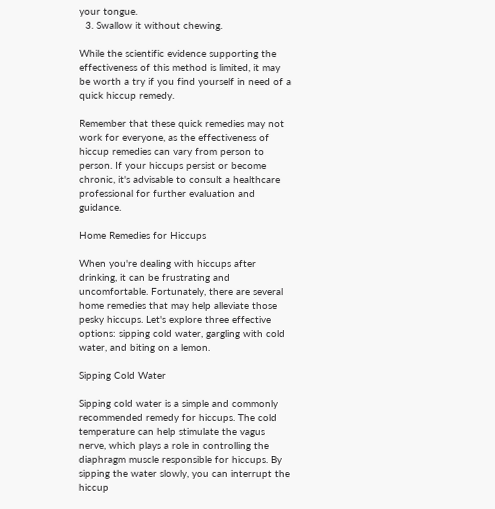your tongue.
  3. Swallow it without chewing.

While the scientific evidence supporting the effectiveness of this method is limited, it may be worth a try if you find yourself in need of a quick hiccup remedy.

Remember that these quick remedies may not work for everyone, as the effectiveness of hiccup remedies can vary from person to person. If your hiccups persist or become chronic, it's advisable to consult a healthcare professional for further evaluation and guidance.

Home Remedies for Hiccups

When you're dealing with hiccups after drinking, it can be frustrating and uncomfortable. Fortunately, there are several home remedies that may help alleviate those pesky hiccups. Let's explore three effective options: sipping cold water, gargling with cold water, and biting on a lemon.

Sipping Cold Water

Sipping cold water is a simple and commonly recommended remedy for hiccups. The cold temperature can help stimulate the vagus nerve, which plays a role in controlling the diaphragm muscle responsible for hiccups. By sipping the water slowly, you can interrupt the hiccup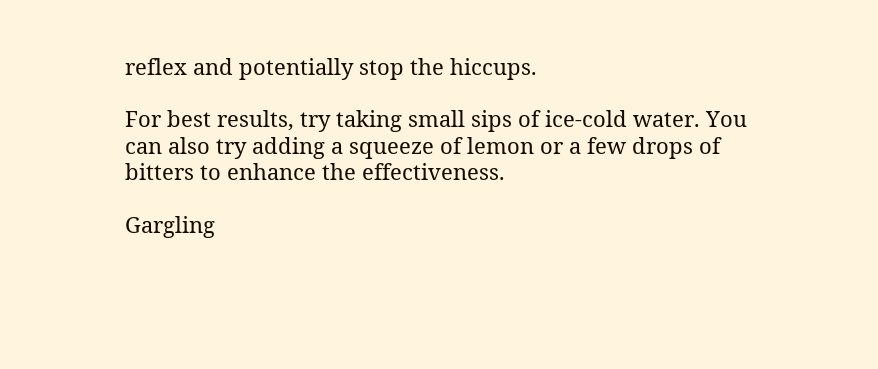reflex and potentially stop the hiccups.

For best results, try taking small sips of ice-cold water. You can also try adding a squeeze of lemon or a few drops of bitters to enhance the effectiveness.

Gargling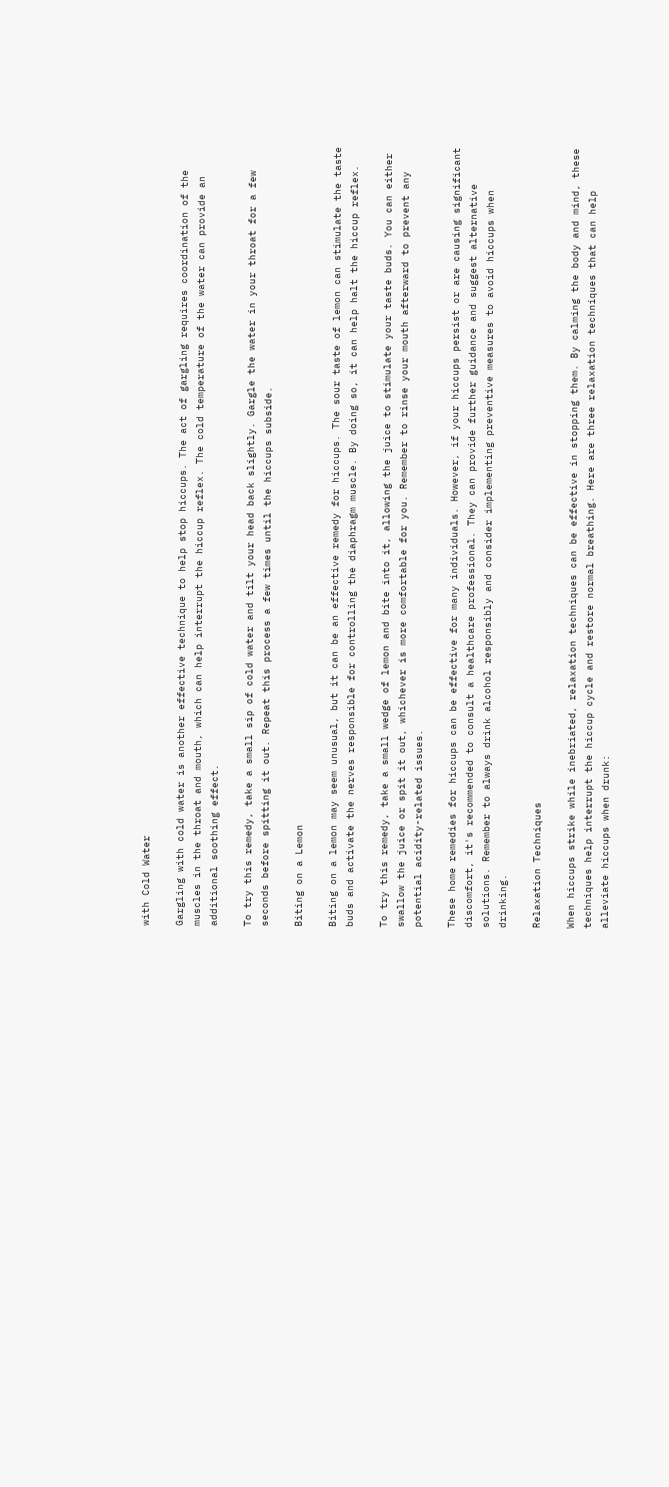with Cold Water

Gargling with cold water is another effective technique to help stop hiccups. The act of gargling requires coordination of the muscles in the throat and mouth, which can help interrupt the hiccup reflex. The cold temperature of the water can provide an additional soothing effect.

To try this remedy, take a small sip of cold water and tilt your head back slightly. Gargle the water in your throat for a few seconds before spitting it out. Repeat this process a few times until the hiccups subside.

Biting on a Lemon

Biting on a lemon may seem unusual, but it can be an effective remedy for hiccups. The sour taste of lemon can stimulate the taste buds and activate the nerves responsible for controlling the diaphragm muscle. By doing so, it can help halt the hiccup reflex.

To try this remedy, take a small wedge of lemon and bite into it, allowing the juice to stimulate your taste buds. You can either swallow the juice or spit it out, whichever is more comfortable for you. Remember to rinse your mouth afterward to prevent any potential acidity-related issues.

These home remedies for hiccups can be effective for many individuals. However, if your hiccups persist or are causing significant discomfort, it's recommended to consult a healthcare professional. They can provide further guidance and suggest alternative solutions. Remember to always drink alcohol responsibly and consider implementing preventive measures to avoid hiccups when drinking.

Relaxation Techniques

When hiccups strike while inebriated, relaxation techniques can be effective in stopping them. By calming the body and mind, these techniques help interrupt the hiccup cycle and restore normal breathing. Here are three relaxation techniques that can help alleviate hiccups when drunk: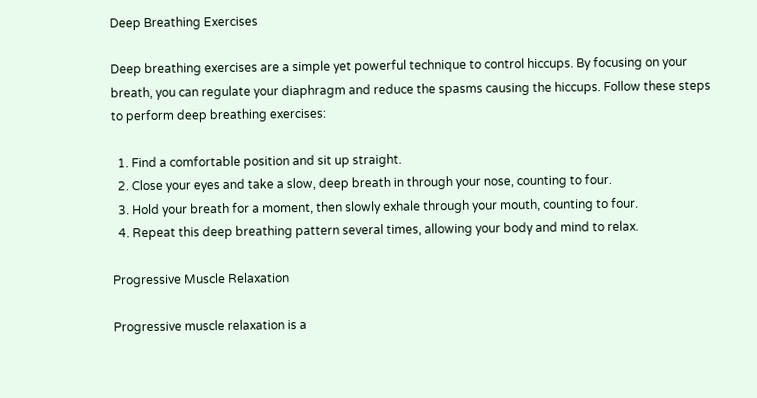Deep Breathing Exercises

Deep breathing exercises are a simple yet powerful technique to control hiccups. By focusing on your breath, you can regulate your diaphragm and reduce the spasms causing the hiccups. Follow these steps to perform deep breathing exercises:

  1. Find a comfortable position and sit up straight.
  2. Close your eyes and take a slow, deep breath in through your nose, counting to four.
  3. Hold your breath for a moment, then slowly exhale through your mouth, counting to four.
  4. Repeat this deep breathing pattern several times, allowing your body and mind to relax.

Progressive Muscle Relaxation

Progressive muscle relaxation is a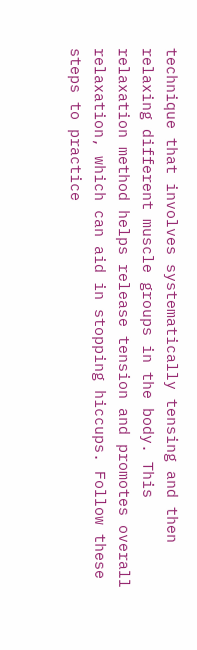technique that involves systematically tensing and then relaxing different muscle groups in the body. This relaxation method helps release tension and promotes overall relaxation, which can aid in stopping hiccups. Follow these steps to practice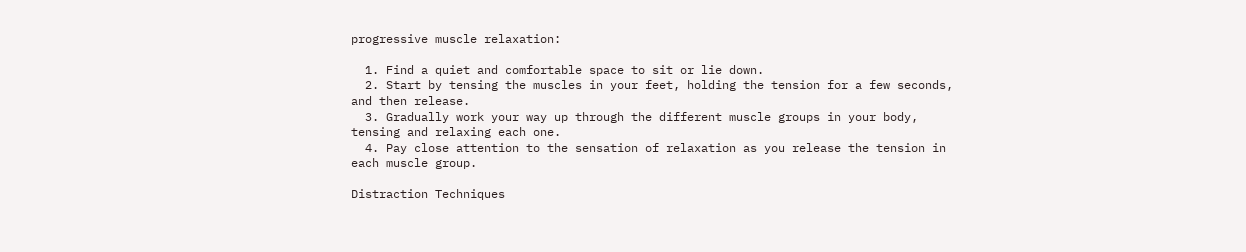progressive muscle relaxation:

  1. Find a quiet and comfortable space to sit or lie down.
  2. Start by tensing the muscles in your feet, holding the tension for a few seconds, and then release.
  3. Gradually work your way up through the different muscle groups in your body, tensing and relaxing each one.
  4. Pay close attention to the sensation of relaxation as you release the tension in each muscle group.

Distraction Techniques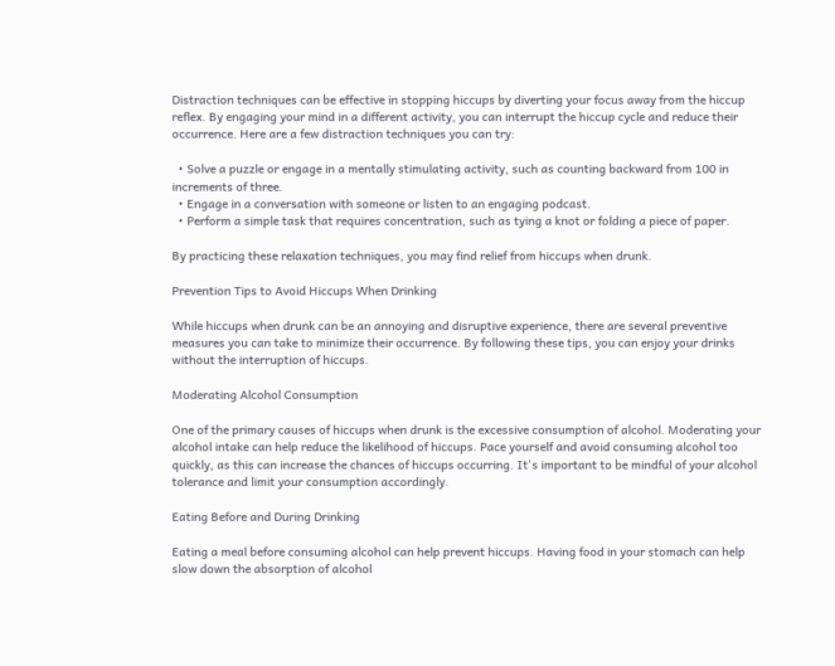Distraction techniques can be effective in stopping hiccups by diverting your focus away from the hiccup reflex. By engaging your mind in a different activity, you can interrupt the hiccup cycle and reduce their occurrence. Here are a few distraction techniques you can try:

  • Solve a puzzle or engage in a mentally stimulating activity, such as counting backward from 100 in increments of three.
  • Engage in a conversation with someone or listen to an engaging podcast.
  • Perform a simple task that requires concentration, such as tying a knot or folding a piece of paper.

By practicing these relaxation techniques, you may find relief from hiccups when drunk.

Prevention Tips to Avoid Hiccups When Drinking

While hiccups when drunk can be an annoying and disruptive experience, there are several preventive measures you can take to minimize their occurrence. By following these tips, you can enjoy your drinks without the interruption of hiccups.

Moderating Alcohol Consumption

One of the primary causes of hiccups when drunk is the excessive consumption of alcohol. Moderating your alcohol intake can help reduce the likelihood of hiccups. Pace yourself and avoid consuming alcohol too quickly, as this can increase the chances of hiccups occurring. It's important to be mindful of your alcohol tolerance and limit your consumption accordingly.

Eating Before and During Drinking

Eating a meal before consuming alcohol can help prevent hiccups. Having food in your stomach can help slow down the absorption of alcohol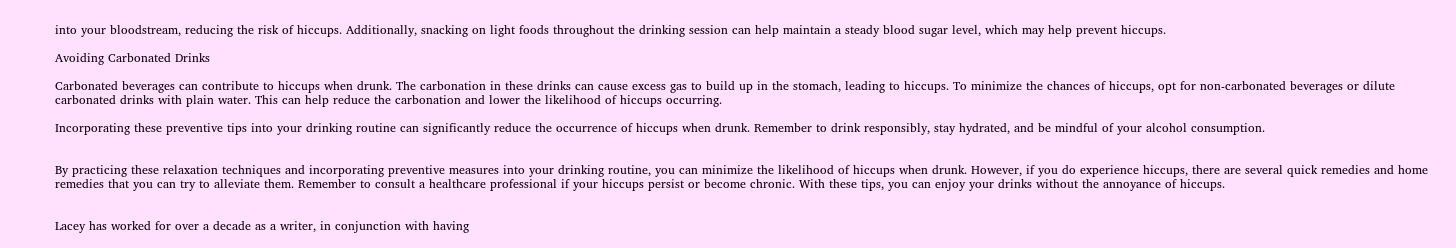into your bloodstream, reducing the risk of hiccups. Additionally, snacking on light foods throughout the drinking session can help maintain a steady blood sugar level, which may help prevent hiccups.

Avoiding Carbonated Drinks

Carbonated beverages can contribute to hiccups when drunk. The carbonation in these drinks can cause excess gas to build up in the stomach, leading to hiccups. To minimize the chances of hiccups, opt for non-carbonated beverages or dilute carbonated drinks with plain water. This can help reduce the carbonation and lower the likelihood of hiccups occurring.

Incorporating these preventive tips into your drinking routine can significantly reduce the occurrence of hiccups when drunk. Remember to drink responsibly, stay hydrated, and be mindful of your alcohol consumption.


By practicing these relaxation techniques and incorporating preventive measures into your drinking routine, you can minimize the likelihood of hiccups when drunk. However, if you do experience hiccups, there are several quick remedies and home remedies that you can try to alleviate them. Remember to consult a healthcare professional if your hiccups persist or become chronic. With these tips, you can enjoy your drinks without the annoyance of hiccups.


Lacey has worked for over a decade as a writer, in conjunction with having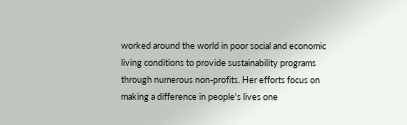worked around the world in poor social and economic living conditions to provide sustainability programs through numerous non-profits. Her efforts focus on making a difference in people's lives one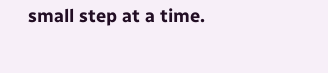small step at a time.